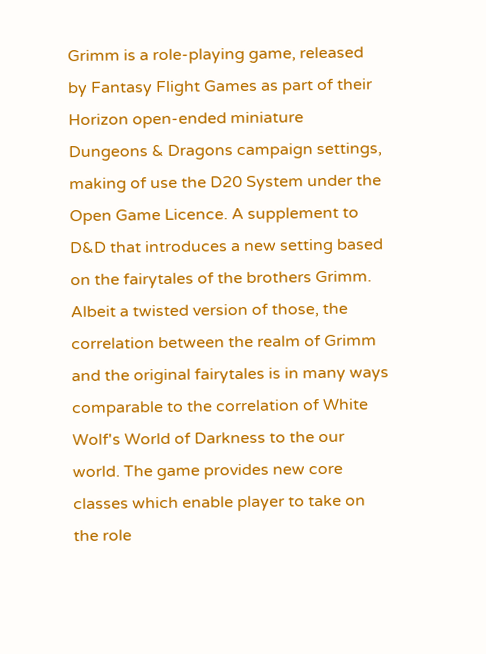Grimm is a role-playing game, released by Fantasy Flight Games as part of their Horizon open-ended miniature Dungeons & Dragons campaign settings, making of use the D20 System under the Open Game Licence. A supplement to D&D that introduces a new setting based on the fairytales of the brothers Grimm. Albeit a twisted version of those, the correlation between the realm of Grimm and the original fairytales is in many ways comparable to the correlation of White Wolf's World of Darkness to the our world. The game provides new core classes which enable player to take on the role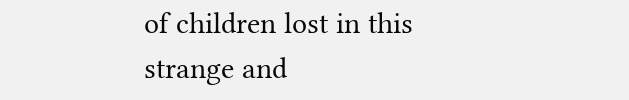of children lost in this strange and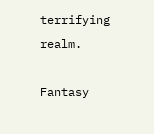terrifying realm.

Fantasy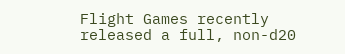Flight Games recently released a full, non-d20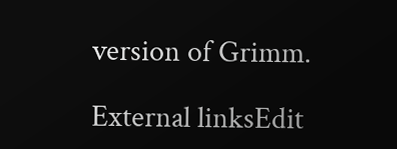version of Grimm.

External linksEdit